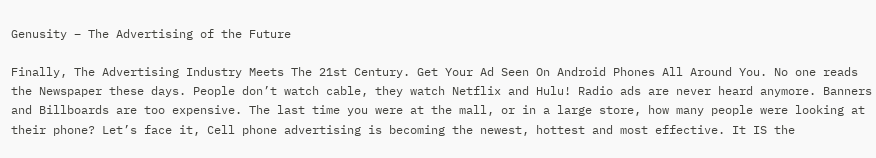Genusity – The Advertising of the Future

Finally, The Advertising Industry Meets The 21st Century. Get Your Ad Seen On Android Phones All Around You. No one reads the Newspaper these days. People don’t watch cable, they watch Netflix and Hulu! Radio ads are never heard anymore. Banners and Billboards are too expensive. The last time you were at the mall, or in a large store, how many people were looking at their phone? Let’s face it, Cell phone advertising is becoming the newest, hottest and most effective. It IS the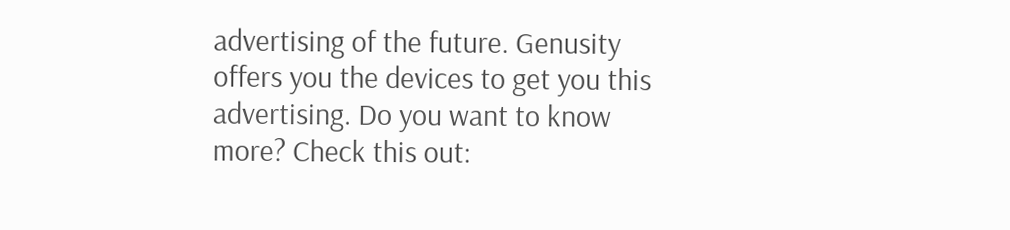advertising of the future. Genusity offers you the devices to get you this advertising. Do you want to know more? Check this out: